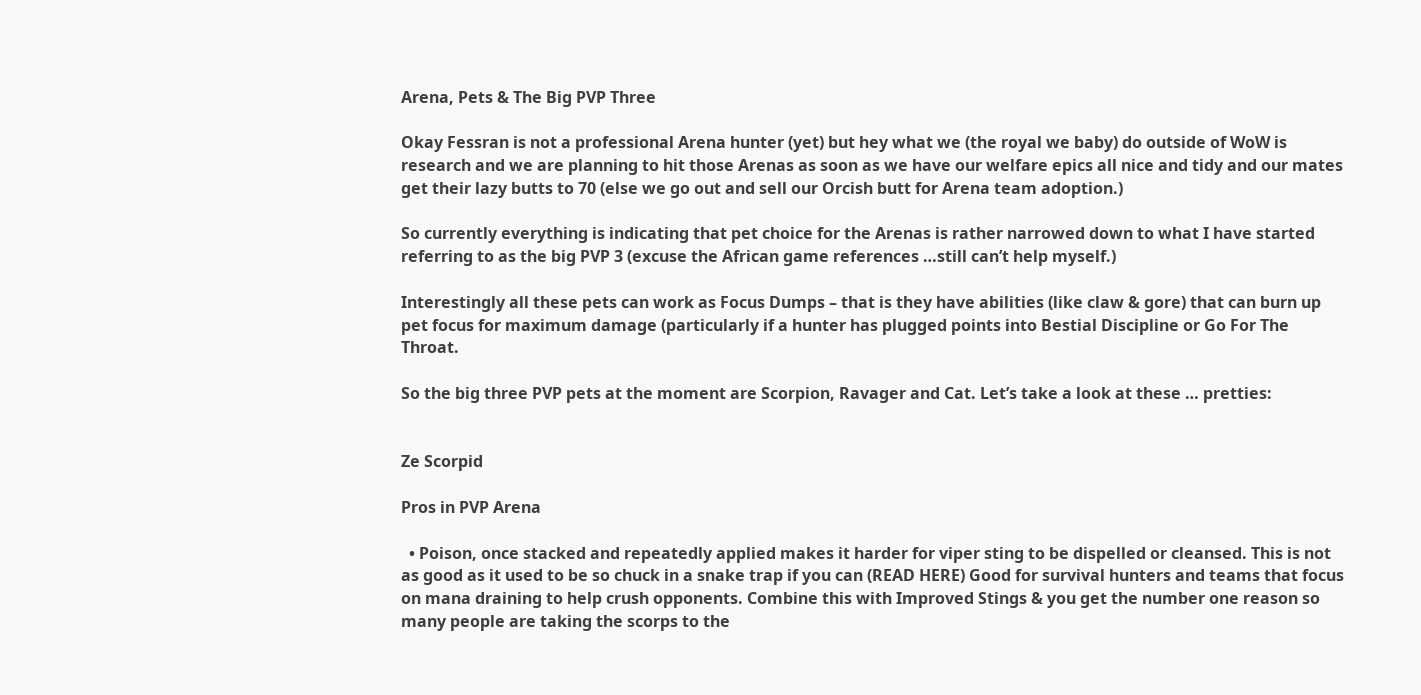Arena, Pets & The Big PVP Three

Okay Fessran is not a professional Arena hunter (yet) but hey what we (the royal we baby) do outside of WoW is research and we are planning to hit those Arenas as soon as we have our welfare epics all nice and tidy and our mates get their lazy butts to 70 (else we go out and sell our Orcish butt for Arena team adoption.)

So currently everything is indicating that pet choice for the Arenas is rather narrowed down to what I have started referring to as the big PVP 3 (excuse the African game references …still can’t help myself.)

Interestingly all these pets can work as Focus Dumps – that is they have abilities (like claw & gore) that can burn up pet focus for maximum damage (particularly if a hunter has plugged points into Bestial Discipline or Go For The Throat.

So the big three PVP pets at the moment are Scorpion, Ravager and Cat. Let’s take a look at these … pretties:


Ze Scorpid

Pros in PVP Arena

  • Poison, once stacked and repeatedly applied makes it harder for viper sting to be dispelled or cleansed. This is not as good as it used to be so chuck in a snake trap if you can (READ HERE) Good for survival hunters and teams that focus on mana draining to help crush opponents. Combine this with Improved Stings & you get the number one reason so many people are taking the scorps to the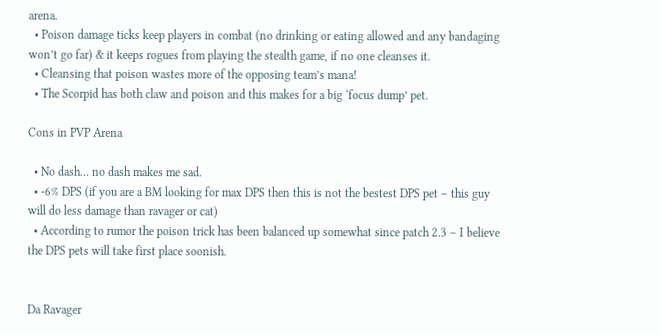arena.
  • Poison damage ticks keep players in combat (no drinking or eating allowed and any bandaging won’t go far) & it keeps rogues from playing the stealth game, if no one cleanses it.
  • Cleansing that poison wastes more of the opposing team’s mana!
  • The Scorpid has both claw and poison and this makes for a big ‘focus dump’ pet.

Cons in PVP Arena

  • No dash… no dash makes me sad.
  • -6% DPS (if you are a BM looking for max DPS then this is not the bestest DPS pet – this guy will do less damage than ravager or cat)
  • According to rumor the poison trick has been balanced up somewhat since patch 2.3 – I believe the DPS pets will take first place soonish.


Da Ravager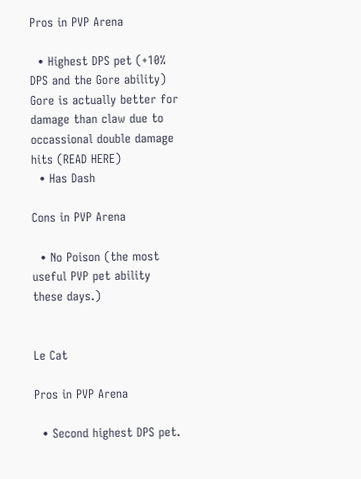Pros in PVP Arena

  • Highest DPS pet (+10% DPS and the Gore ability) Gore is actually better for damage than claw due to occassional double damage hits (READ HERE)
  • Has Dash

Cons in PVP Arena

  • No Poison (the most useful PVP pet ability these days.)


Le Cat

Pros in PVP Arena

  • Second highest DPS pet.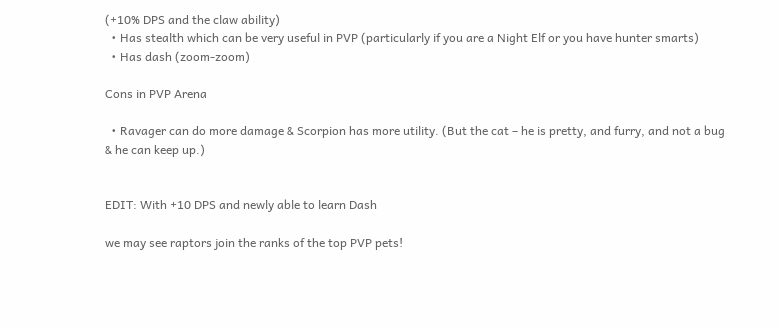(+10% DPS and the claw ability)
  • Has stealth which can be very useful in PVP (particularly if you are a Night Elf or you have hunter smarts)
  • Has dash (zoom-zoom)

Cons in PVP Arena

  • Ravager can do more damage & Scorpion has more utility. (But the cat – he is pretty, and furry, and not a bug & he can keep up.)


EDIT: With +10 DPS and newly able to learn Dash

we may see raptors join the ranks of the top PVP pets!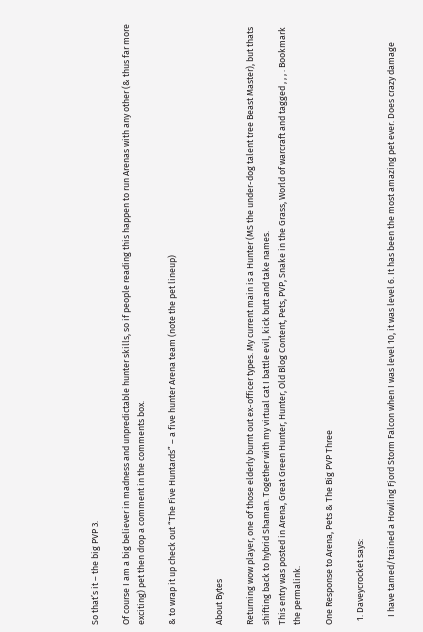So that’s it – the big PVP 3.

Of course I am a big believer in madness and unpredictable hunter skills, so if people reading this happen to run Arenas with any other (& thus far more exciting) pet then drop a comment in the comments box.

& to wrap it up check out “The Five Huntards” – a five hunter Arena team (note the pet lineup)


About Bytes

Returning wow player, one of those elderly burnt out ex-officer types. My current main is a Hunter (MS the under-dog talent tree Beast Master), but thats shifting back to hybrid Shaman. Together with my virtual cat I battle evil, kick butt and take names.
This entry was posted in Arena, Great Green Hunter, Hunter, Old Blog Content, Pets, PVP, Snake in the Grass, World of warcraft and tagged , , , . Bookmark the permalink.

One Response to Arena, Pets & The Big PVP Three

  1. Daveycrocket says:

    I have tamed/trained a Howling Fjord Storm Falcon when I was level 10, it was level 6. It has been the most amazing pet ever. Does crazy damage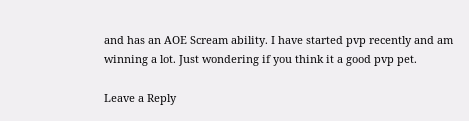and has an AOE Scream ability. I have started pvp recently and am winning a lot. Just wondering if you think it a good pvp pet.

Leave a Reply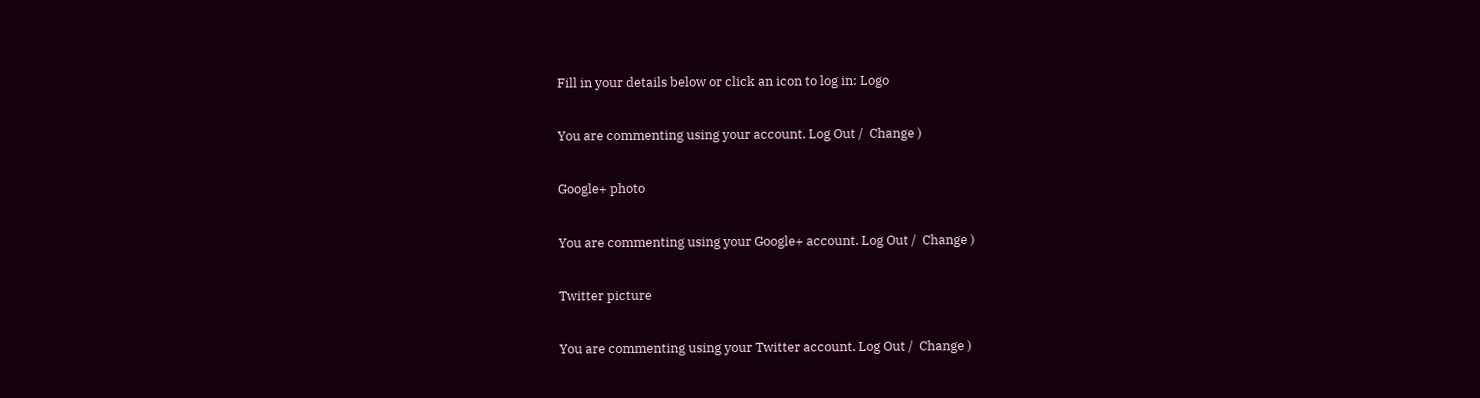Fill in your details below or click an icon to log in: Logo

You are commenting using your account. Log Out /  Change )

Google+ photo

You are commenting using your Google+ account. Log Out /  Change )

Twitter picture

You are commenting using your Twitter account. Log Out /  Change )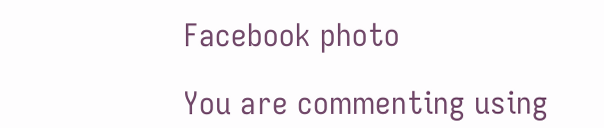Facebook photo

You are commenting using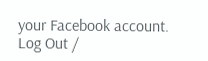your Facebook account. Log Out /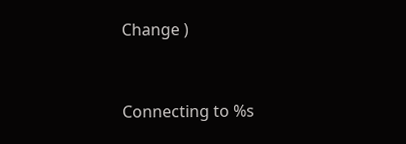Change )


Connecting to %s